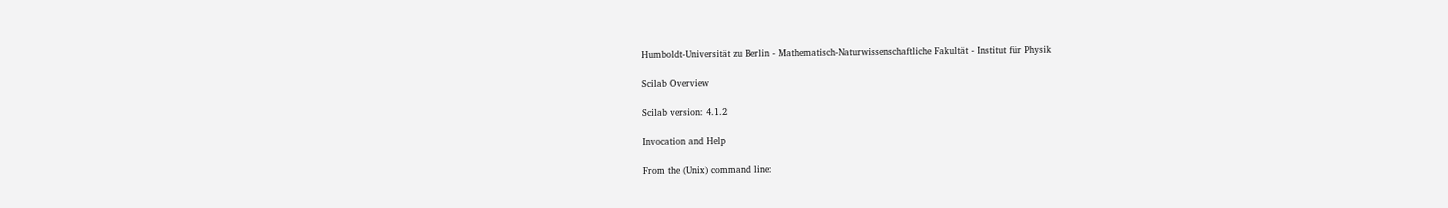Humboldt-Universität zu Berlin - Mathematisch-Naturwissenschaftliche Fakultät - Institut für Physik

Scilab Overview

Scilab version: 4.1.2

Invocation and Help

From the (Unix) command line: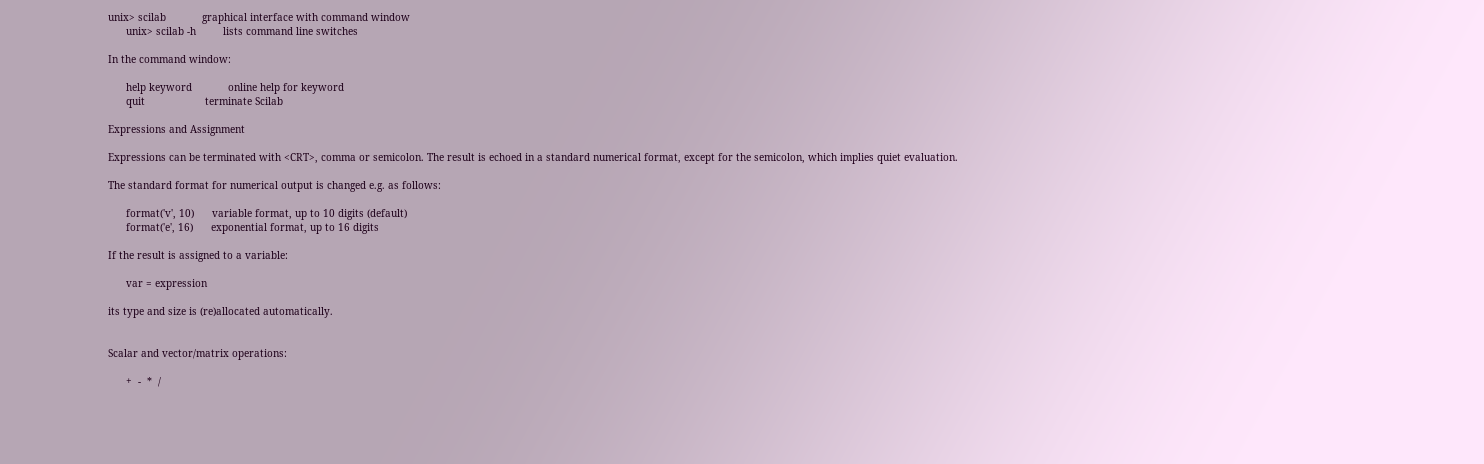unix> scilab            graphical interface with command window
      unix> scilab -h         lists command line switches

In the command window:

      help keyword            online help for keyword
      quit                    terminate Scilab

Expressions and Assignment

Expressions can be terminated with <CRT>, comma or semicolon. The result is echoed in a standard numerical format, except for the semicolon, which implies quiet evaluation.

The standard format for numerical output is changed e.g. as follows:

      format('v', 10)      variable format, up to 10 digits (default)
      format('e', 16)      exponential format, up to 16 digits

If the result is assigned to a variable:

      var = expression

its type and size is (re)allocated automatically.


Scalar and vector/matrix operations:

      +  -  *  /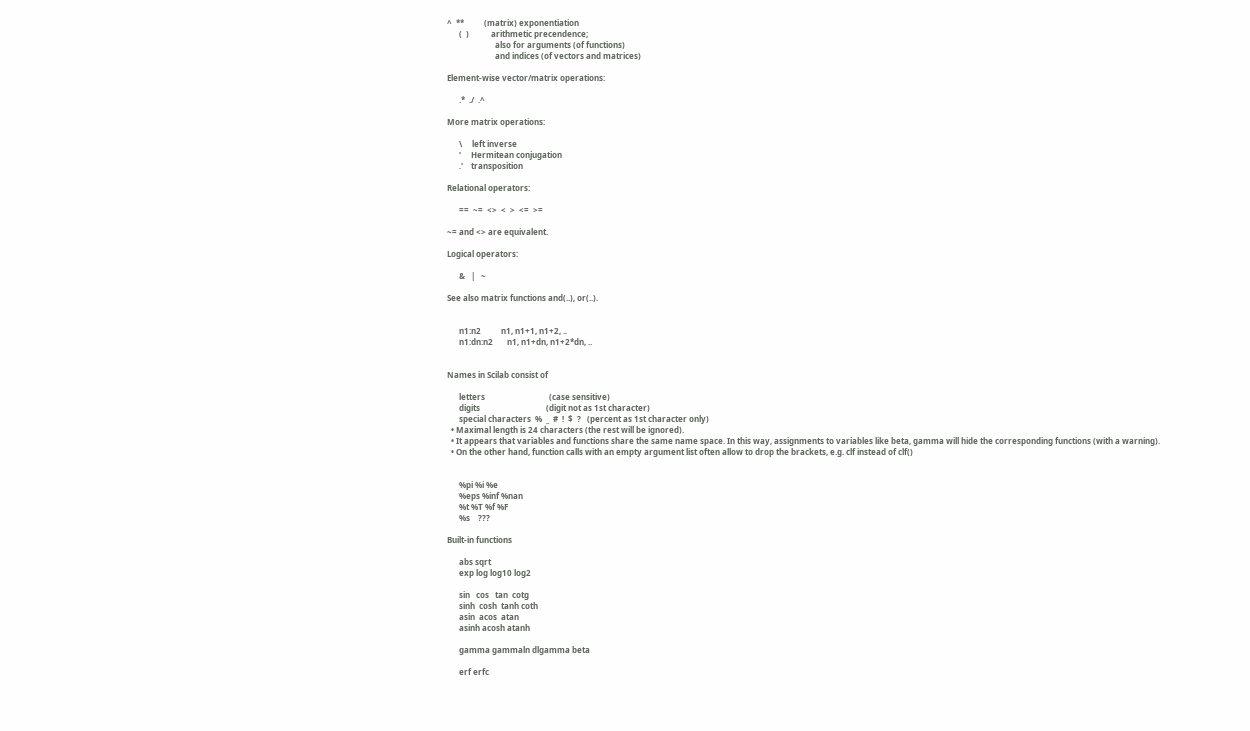^  **          (matrix) exponentiation
      (  )           arithmetic precendence;
                        also for arguments (of functions)
                        and indices (of vectors and matrices)

Element-wise vector/matrix operations:

      .*  ./  .^

More matrix operations:

      \     left inverse
      '     Hermitean conjugation
      .'    transposition

Relational operators:

      ==  ~=  <>  <  >  <=  >=

~= and <> are equivalent.

Logical operators:

      &   |   ~

See also matrix functions and(..), or(..).


      n1:n2          n1, n1+1, n1+2, ..
      n1:dn:n2       n1, n1+dn, n1+2*dn, ..


Names in Scilab consist of

      letters                                (case sensitive)
      digits                                 (digit not as 1st character)
      special characters  %  _  #  !  $  ?   (percent as 1st character only)
  • Maximal length is 24 characters (the rest will be ignored).
  • It appears that variables and functions share the same name space. In this way, assignments to variables like beta, gamma will hide the corresponding functions (with a warning).
  • On the other hand, function calls with an empty argument list often allow to drop the brackets, e.g. clf instead of clf()


      %pi %i %e
      %eps %inf %nan
      %t %T %f %F
      %s    ???

Built-in functions

      abs sqrt
      exp log log10 log2

      sin   cos   tan  cotg
      sinh  cosh  tanh coth
      asin  acos  atan
      asinh acosh atanh

      gamma gammaln dlgamma beta

      erf erfc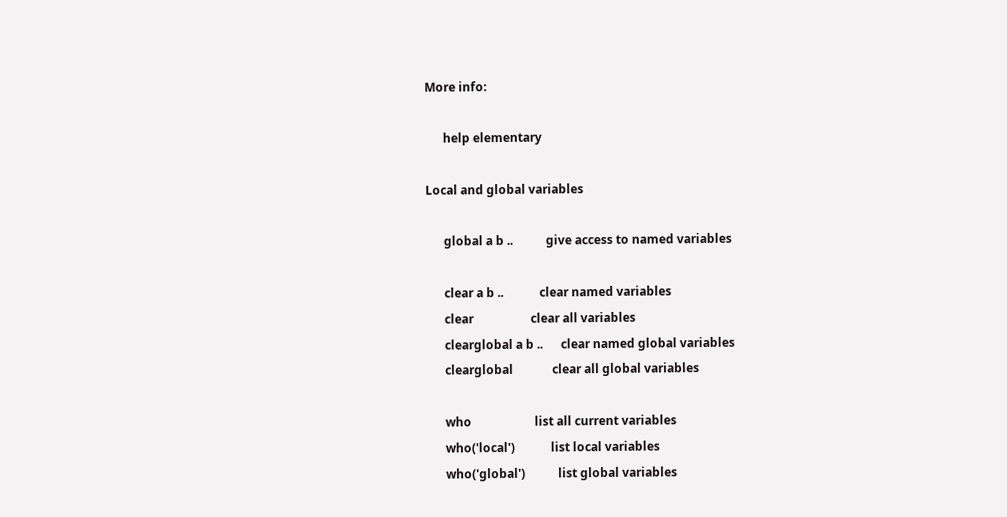More info:

      help elementary

Local and global variables

      global a b ..           give access to named variables

      clear a b ..            clear named variables
      clear                   clear all variables
      clearglobal a b ..      clear named global variables
      clearglobal             clear all global variables

      who                     list all current variables
      who('local')            list local variables
      who('global')           list global variables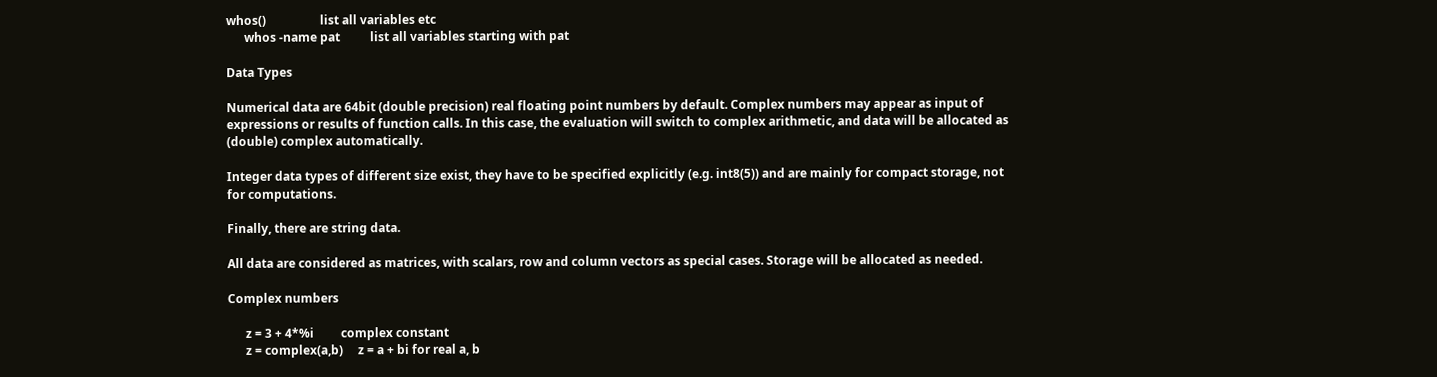whos()                  list all variables etc
      whos -name pat          list all variables starting with pat

Data Types

Numerical data are 64bit (double precision) real floating point numbers by default. Complex numbers may appear as input of expressions or results of function calls. In this case, the evaluation will switch to complex arithmetic, and data will be allocated as (double) complex automatically.

Integer data types of different size exist, they have to be specified explicitly (e.g. int8(5)) and are mainly for compact storage, not for computations.

Finally, there are string data.

All data are considered as matrices, with scalars, row and column vectors as special cases. Storage will be allocated as needed.

Complex numbers

      z = 3 + 4*%i         complex constant
      z = complex(a,b)     z = a + bi for real a, b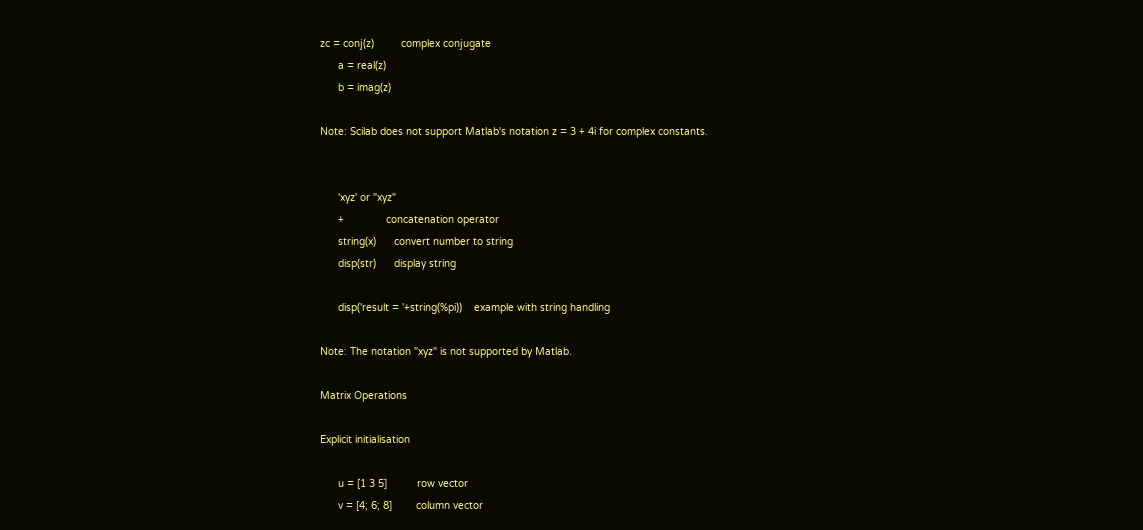zc = conj(z)         complex conjugate
      a = real(z)
      b = imag(z)

Note: Scilab does not support Matlab's notation z = 3 + 4i for complex constants.


      'xyz' or "xyz"
      +              concatenation operator
      string(x)      convert number to string
      disp(str)      display string

      disp('result = '+string(%pi))    example with string handling

Note: The notation "xyz" is not supported by Matlab.

Matrix Operations

Explicit initialisation

      u = [1 3 5]          row vector
      v = [4; 6; 8]        column vector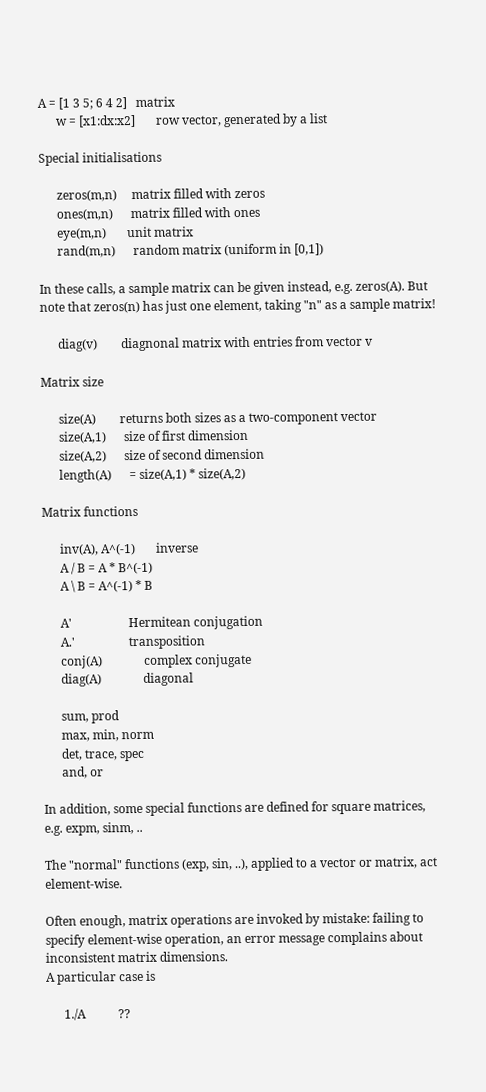A = [1 3 5; 6 4 2]   matrix
      w = [x1:dx:x2]       row vector, generated by a list

Special initialisations

      zeros(m,n)     matrix filled with zeros
      ones(m,n)      matrix filled with ones
      eye(m,n)       unit matrix
      rand(m,n)      random matrix (uniform in [0,1])

In these calls, a sample matrix can be given instead, e.g. zeros(A). But note that zeros(n) has just one element, taking "n" as a sample matrix!

      diag(v)        diagnonal matrix with entries from vector v

Matrix size

      size(A)        returns both sizes as a two-component vector
      size(A,1)      size of first dimension
      size(A,2)      size of second dimension
      length(A)      = size(A,1) * size(A,2)

Matrix functions

      inv(A), A^(-1)       inverse
      A / B = A * B^(-1)
      A \ B = A^(-1) * B

      A'                   Hermitean conjugation
      A.'                  transposition
      conj(A)              complex conjugate
      diag(A)              diagonal

      sum, prod
      max, min, norm
      det, trace, spec
      and, or

In addition, some special functions are defined for square matrices, e.g. expm, sinm, ..

The "normal" functions (exp, sin, ..), applied to a vector or matrix, act element-wise.

Often enough, matrix operations are invoked by mistake: failing to specify element-wise operation, an error message complains about inconsistent matrix dimensions.
A particular case is

      1./A           ??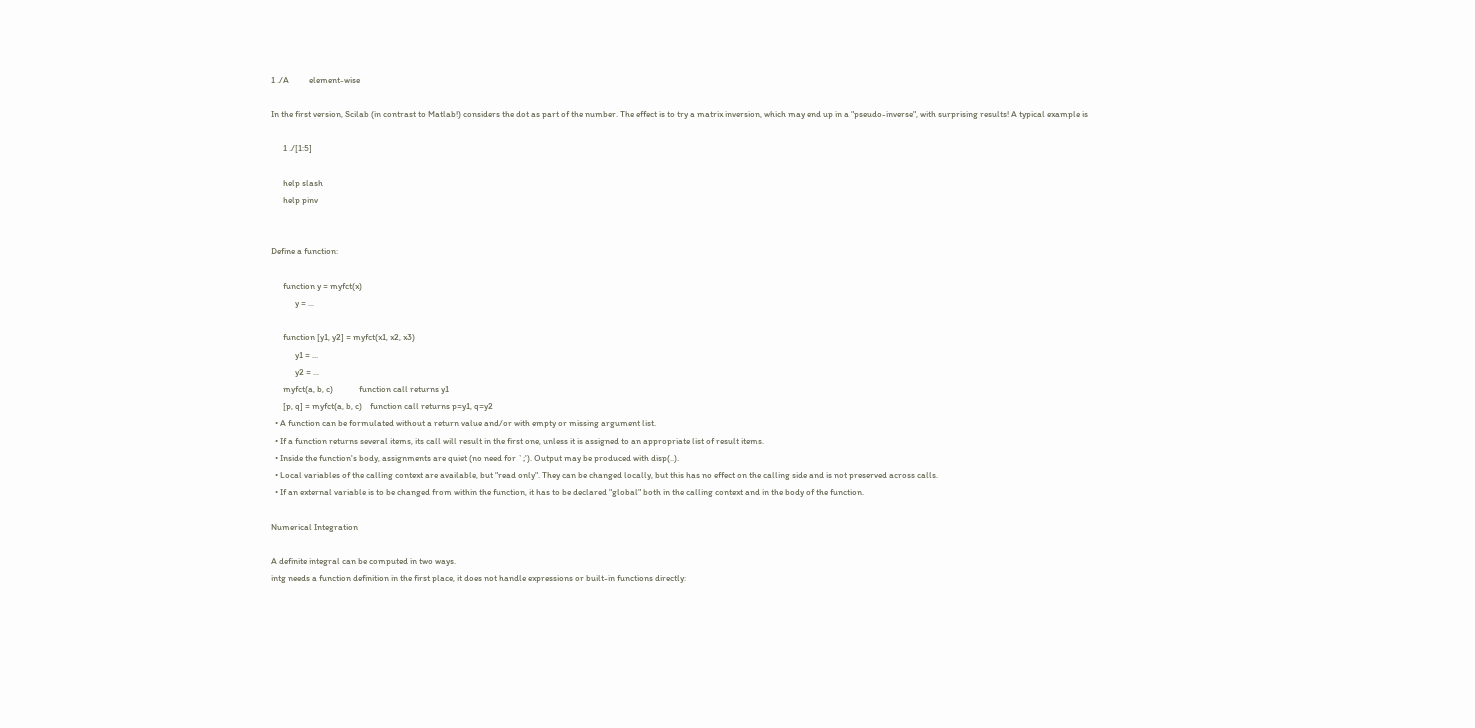1 ./A          element-wise

In the first version, Scilab (in contrast to Matlab!) considers the dot as part of the number. The effect is to try a matrix inversion, which may end up in a "pseudo-inverse", with surprising results! A typical example is

      1 ./[1:5]

      help slash
      help pinv


Define a function:

      function y = myfct(x)
            y = ...

      function [y1, y2] = myfct(x1, x2, x3)
            y1 = ...
            y2 = ...
      myfct(a, b, c)             function call returns y1
      [p, q] = myfct(a, b, c)    function call returns p=y1, q=y2
  • A function can be formulated without a return value and/or with empty or missing argument list.
  • If a function returns several items, its call will result in the first one, unless it is assigned to an appropriate list of result items.
  • Inside the function's body, assignments are quiet (no need for `;'). Output may be produced with disp(..).
  • Local variables of the calling context are available, but "read only". They can be changed locally, but this has no effect on the calling side and is not preserved across calls.
  • If an external variable is to be changed from within the function, it has to be declared "global" both in the calling context and in the body of the function.

Numerical Integration

A definite integral can be computed in two ways.
intg needs a function definition in the first place, it does not handle expressions or built-in functions directly: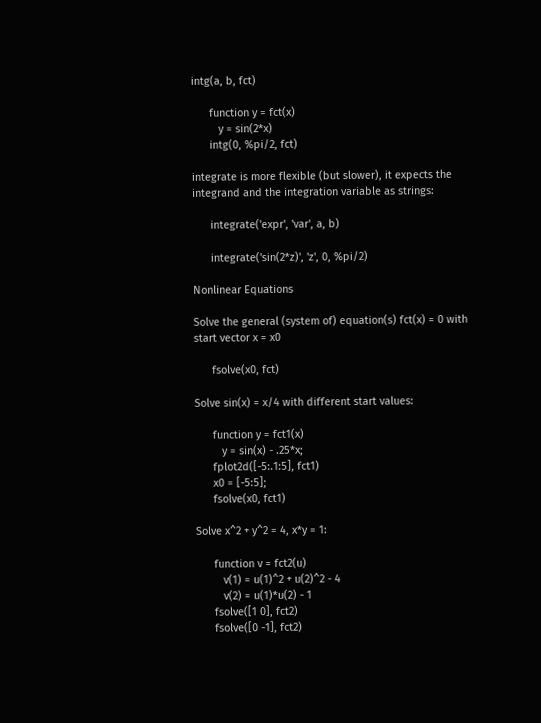intg(a, b, fct)

      function y = fct(x)
         y = sin(2*x)
      intg(0, %pi/2, fct)

integrate is more flexible (but slower), it expects the integrand and the integration variable as strings:

      integrate('expr', 'var', a, b)

      integrate('sin(2*z)', 'z', 0, %pi/2)

Nonlinear Equations

Solve the general (system of) equation(s) fct(x) = 0 with start vector x = x0

      fsolve(x0, fct)

Solve sin(x) = x/4 with different start values:

      function y = fct1(x)
         y = sin(x) - .25*x;
      fplot2d([-5:.1:5], fct1)
      x0 = [-5:5];
      fsolve(x0, fct1)

Solve x^2 + y^2 = 4, x*y = 1:

      function v = fct2(u)
         v(1) = u(1)^2 + u(2)^2 - 4
         v(2) = u(1)*u(2) - 1
      fsolve([1 0], fct2)
      fsolve([0 -1], fct2)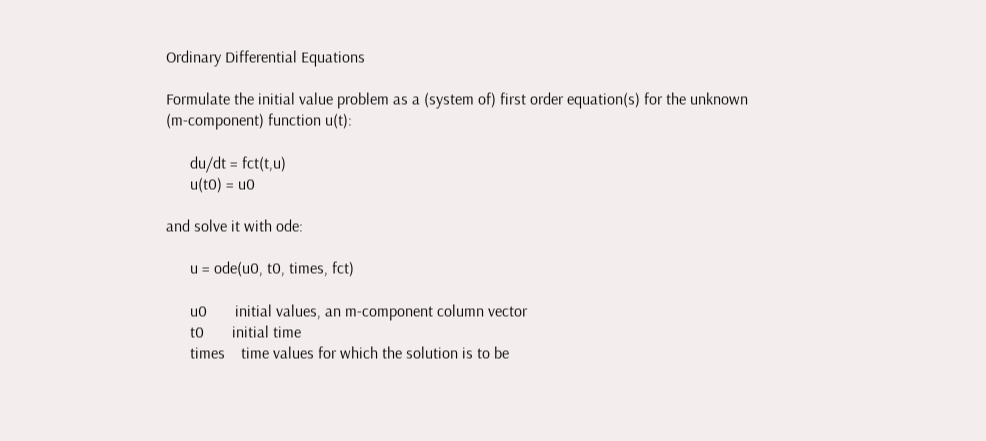Ordinary Differential Equations

Formulate the initial value problem as a (system of) first order equation(s) for the unknown (m-component) function u(t):

      du/dt = fct(t,u)
      u(t0) = u0

and solve it with ode:

      u = ode(u0, t0, times, fct)

      u0       initial values, an m-component column vector
      t0       initial time
      times    time values for which the solution is to be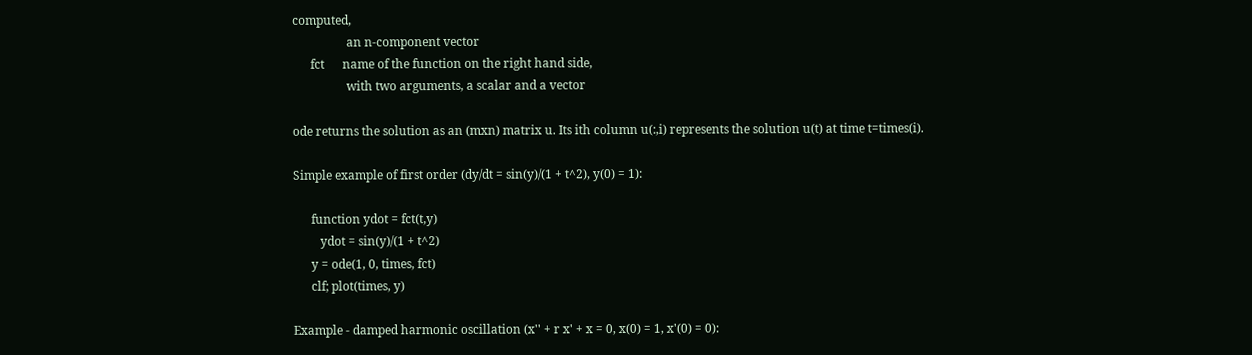computed,
                  an n-component vector
      fct      name of the function on the right hand side,
                  with two arguments, a scalar and a vector

ode returns the solution as an (mxn) matrix u. Its ith column u(:,i) represents the solution u(t) at time t=times(i).

Simple example of first order (dy/dt = sin(y)/(1 + t^2), y(0) = 1):

      function ydot = fct(t,y)
         ydot = sin(y)/(1 + t^2)
      y = ode(1, 0, times, fct)
      clf; plot(times, y)

Example - damped harmonic oscillation (x'' + r x' + x = 0, x(0) = 1, x'(0) = 0):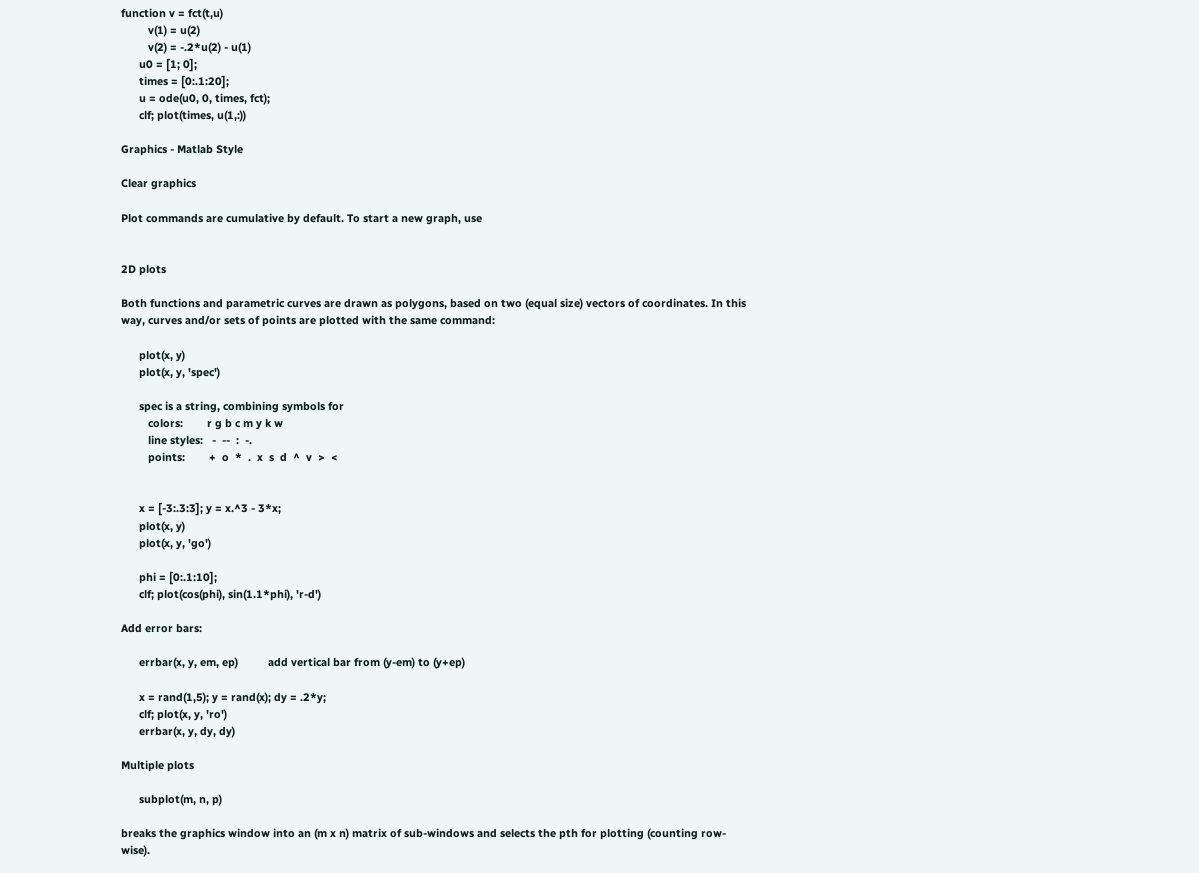function v = fct(t,u)
         v(1) = u(2)
         v(2) = -.2*u(2) - u(1)
      u0 = [1; 0];
      times = [0:.1:20];
      u = ode(u0, 0, times, fct);
      clf; plot(times, u(1,:))

Graphics - Matlab Style

Clear graphics

Plot commands are cumulative by default. To start a new graph, use


2D plots

Both functions and parametric curves are drawn as polygons, based on two (equal size) vectors of coordinates. In this way, curves and/or sets of points are plotted with the same command:

      plot(x, y)
      plot(x, y, 'spec')

      spec is a string, combining symbols for
         colors:        r g b c m y k w
         line styles:   -  --  :  -.
         points:        +  o  *  .  x  s  d  ^  v  >  <


      x = [-3:.3:3]; y = x.^3 - 3*x;
      plot(x, y)
      plot(x, y, 'go')

      phi = [0:.1:10];
      clf; plot(cos(phi), sin(1.1*phi), 'r-d')

Add error bars:

      errbar(x, y, em, ep)          add vertical bar from (y-em) to (y+ep)

      x = rand(1,5); y = rand(x); dy = .2*y;
      clf; plot(x, y, 'ro')
      errbar(x, y, dy, dy)

Multiple plots

      subplot(m, n, p)

breaks the graphics window into an (m x n) matrix of sub-windows and selects the pth for plotting (counting row-wise).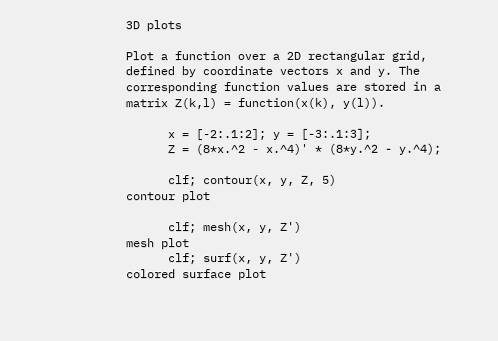3D plots

Plot a function over a 2D rectangular grid, defined by coordinate vectors x and y. The corresponding function values are stored in a matrix Z(k,l) = function(x(k), y(l)).

      x = [-2:.1:2]; y = [-3:.1:3];
      Z = (8*x.^2 - x.^4)' * (8*y.^2 - y.^4);

      clf; contour(x, y, Z, 5)                     contour plot

      clf; mesh(x, y, Z')                          mesh plot
      clf; surf(x, y, Z')                          colored surface plot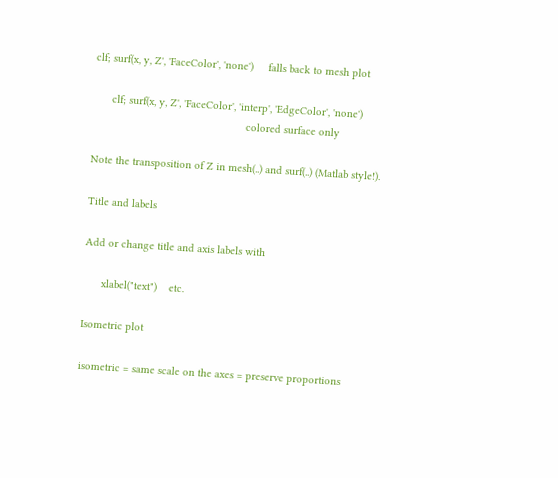clf; surf(x, y, Z', 'FaceColor', 'none')     falls back to mesh plot

      clf; surf(x, y, Z', 'FaceColor', 'interp', 'EdgeColor', 'none')
                                                   colored surface only

Note the transposition of Z in mesh(..) and surf(..) (Matlab style!).

Title and labels

Add or change title and axis labels with

      xlabel("text")    etc.

Isometric plot

isometric = same scale on the axes = preserve proportions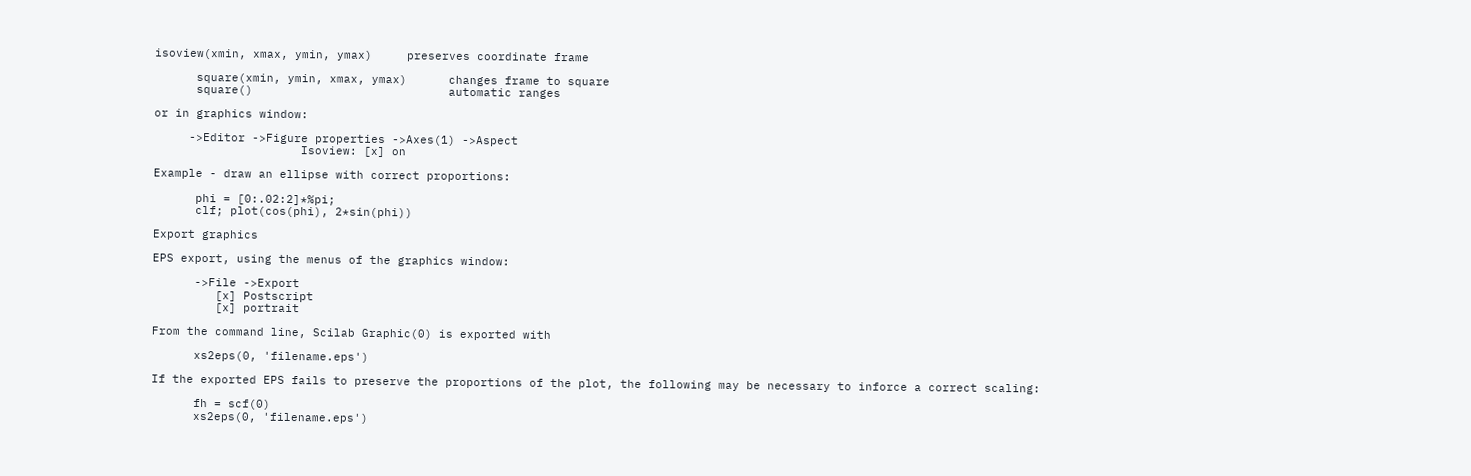isoview(xmin, xmax, ymin, ymax)     preserves coordinate frame

      square(xmin, ymin, xmax, ymax)      changes frame to square
      square()                            automatic ranges

or in graphics window:

     ->Editor ->Figure properties ->Axes(1) ->Aspect
                     Isoview: [x] on

Example - draw an ellipse with correct proportions:

      phi = [0:.02:2]*%pi;
      clf; plot(cos(phi), 2*sin(phi))

Export graphics

EPS export, using the menus of the graphics window:

      ->File ->Export
         [x] Postscript
         [x] portrait

From the command line, Scilab Graphic(0) is exported with

      xs2eps(0, 'filename.eps')

If the exported EPS fails to preserve the proportions of the plot, the following may be necessary to inforce a correct scaling:

      fh = scf(0)
      xs2eps(0, 'filename.eps')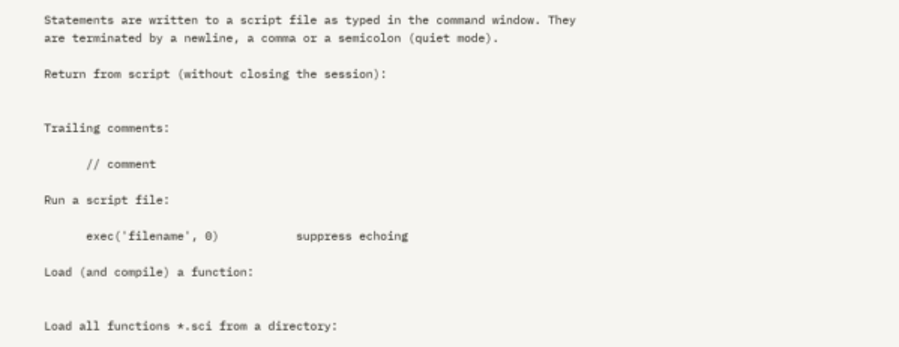Statements are written to a script file as typed in the command window. They are terminated by a newline, a comma or a semicolon (quiet mode).

Return from script (without closing the session):


Trailing comments:

      // comment

Run a script file:

      exec('filename', 0)           suppress echoing

Load (and compile) a function:


Load all functions *.sci from a directory: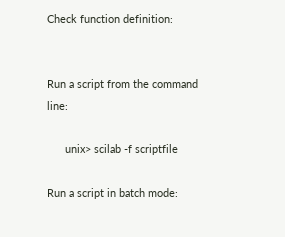Check function definition:


Run a script from the command line:

      unix> scilab -f scriptfile

Run a script in batch mode: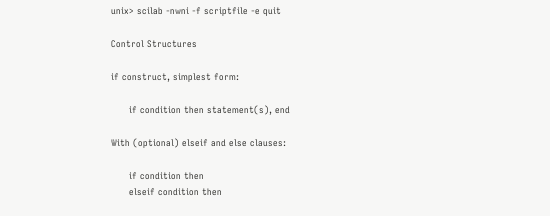unix> scilab -nwni -f scriptfile -e quit

Control Structures

if construct, simplest form:

      if condition then statement(s), end

With (optional) elseif and else clauses:

      if condition then
      elseif condition then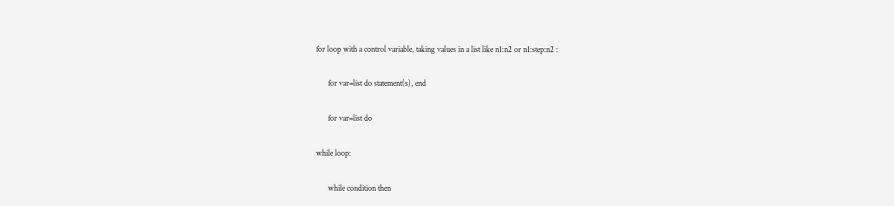for loop with a control variable, taking values in a list like n1:n2 or n1:step:n2 :

      for var=list do statement(s), end

      for var=list do

while loop:

      while condition then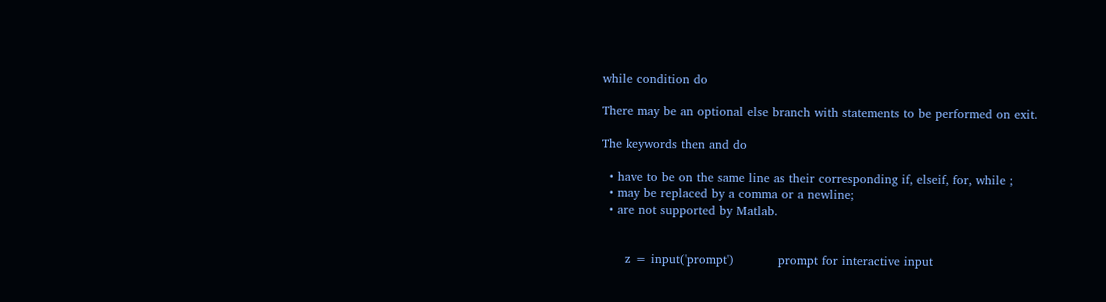while condition do

There may be an optional else branch with statements to be performed on exit.

The keywords then and do

  • have to be on the same line as their corresponding if, elseif, for, while ;
  • may be replaced by a comma or a newline;
  • are not supported by Matlab.


      z = input('prompt')           prompt for interactive input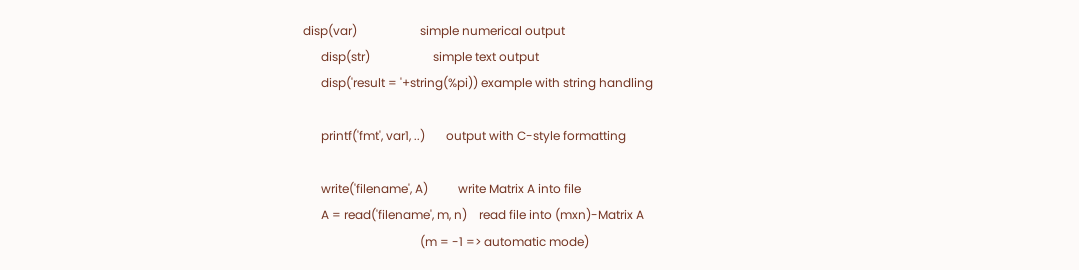disp(var)                     simple numerical output
      disp(str)                     simple text output
      disp('result = '+string(%pi)) example with string handling

      printf('fmt', var1, ..)       output with C-style formatting

      write('filename', A)          write Matrix A into file
      A = read('filename', m, n)    read file into (mxn)-Matrix A
                                       (m = -1 => automatic mode)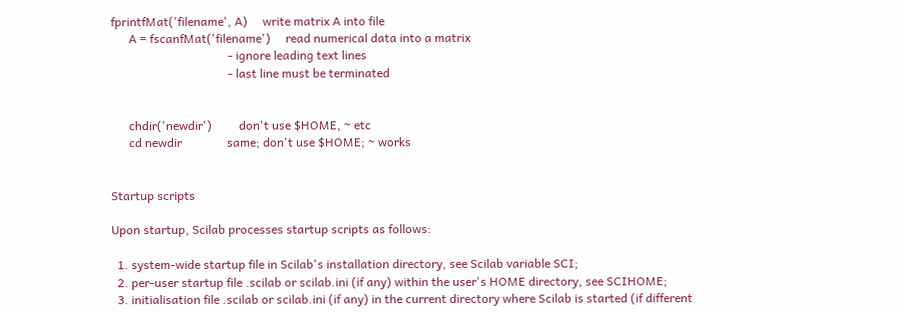fprintfMat('filename', A)     write matrix A into file
      A = fscanfMat('filename')     read numerical data into a matrix
                                       - ignore leading text lines
                                       - last line must be terminated


      chdir('newdir')         don't use $HOME, ~ etc
      cd newdir               same; don't use $HOME; ~ works


Startup scripts

Upon startup, Scilab processes startup scripts as follows:

  1. system-wide startup file in Scilab's installation directory, see Scilab variable SCI;
  2. per-user startup file .scilab or scilab.ini (if any) within the user's HOME directory, see SCIHOME;
  3. initialisation file .scilab or scilab.ini (if any) in the current directory where Scilab is started (if different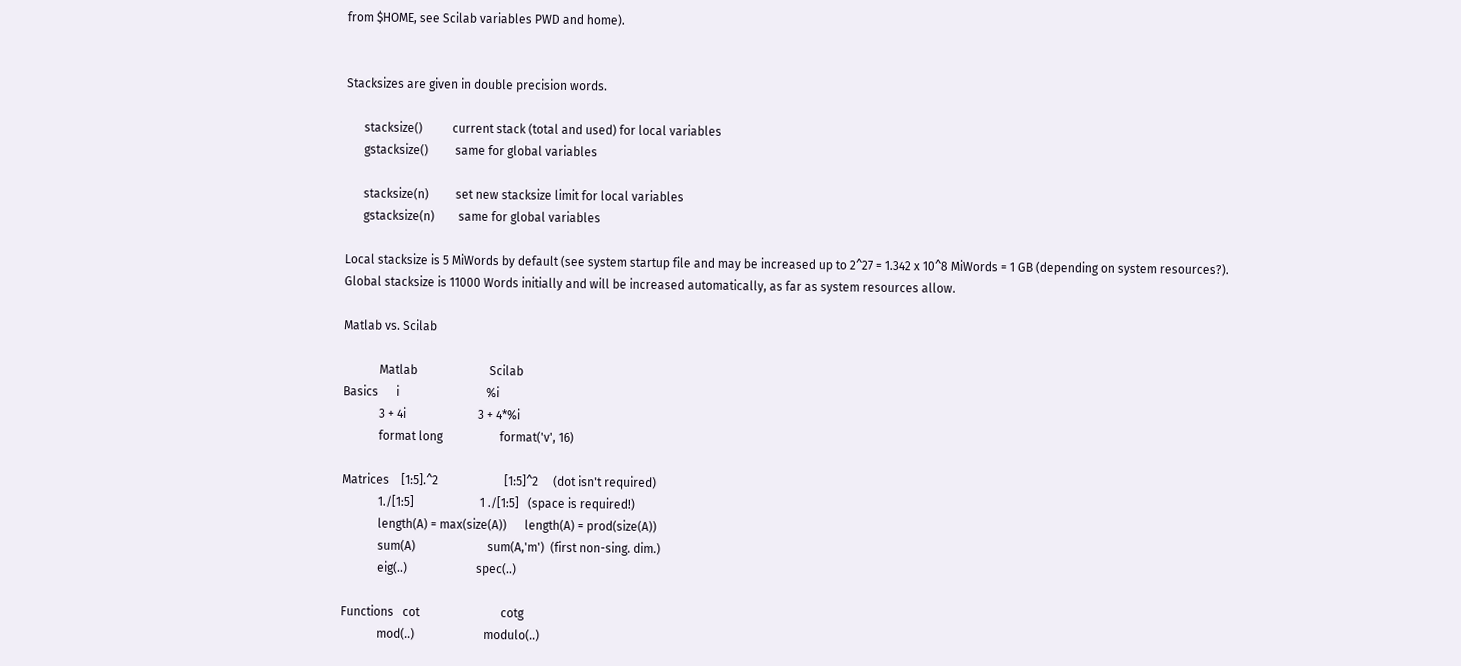from $HOME, see Scilab variables PWD and home).


Stacksizes are given in double precision words.

      stacksize()          current stack (total and used) for local variables
      gstacksize()         same for global variables

      stacksize(n)         set new stacksize limit for local variables
      gstacksize(n)        same for global variables

Local stacksize is 5 MiWords by default (see system startup file and may be increased up to 2^27 = 1.342 x 10^8 MiWords = 1 GB (depending on system resources?).
Global stacksize is 11000 Words initially and will be increased automatically, as far as system resources allow.

Matlab vs. Scilab

            Matlab                        Scilab
Basics      i                             %i
            3 + 4i                        3 + 4*%i
            format long                   format('v', 16)

Matrices    [1:5].^2                      [1:5]^2     (dot isn't required)
            1./[1:5]                      1 ./[1:5]   (space is required!)
            length(A) = max(size(A))      length(A) = prod(size(A))
            sum(A)                        sum(A,'m')  (first non-sing. dim.)
            eig(..)                       spec(..)

Functions   cot                           cotg
            mod(..)                       modulo(..)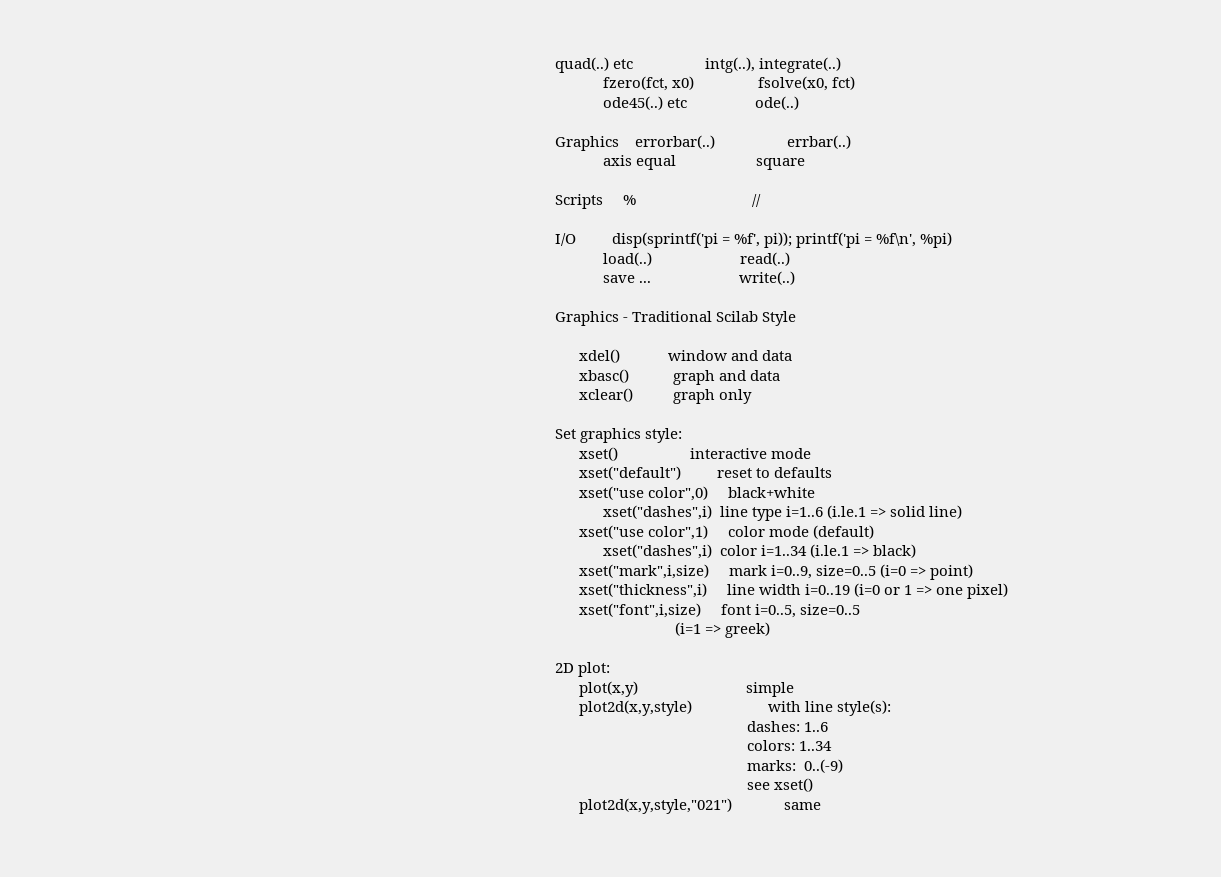quad(..) etc                  intg(..), integrate(..)
            fzero(fct, x0)                fsolve(x0, fct)
            ode45(..) etc                 ode(..)

Graphics    errorbar(..)                  errbar(..)
            axis equal                    square

Scripts     %                             //

I/O         disp(sprintf('pi = %f', pi)); printf('pi = %f\n', %pi)
            load(..)                      read(..)
            save ...                      write(..)

Graphics - Traditional Scilab Style

      xdel()            window and data
      xbasc()           graph and data
      xclear()          graph only

Set graphics style:
      xset()                  interactive mode
      xset("default")         reset to defaults
      xset("use color",0)     black+white
            xset("dashes",i)  line type i=1..6 (i.le.1 => solid line)
      xset("use color",1)     color mode (default)
            xset("dashes",i)  color i=1..34 (i.le.1 => black)
      xset("mark",i,size)     mark i=0..9, size=0..5 (i=0 => point)
      xset("thickness",i)     line width i=0..19 (i=0 or 1 => one pixel)
      xset("font",i,size)     font i=0..5, size=0..5
                              (i=1 => greek)

2D plot:
      plot(x,y)                           simple
      plot2d(x,y,style)                   with line style(s):
                                                dashes: 1..6
                                                colors: 1..34
                                                marks:  0..(-9)
                                                see xset()
      plot2d(x,y,style,"021")             same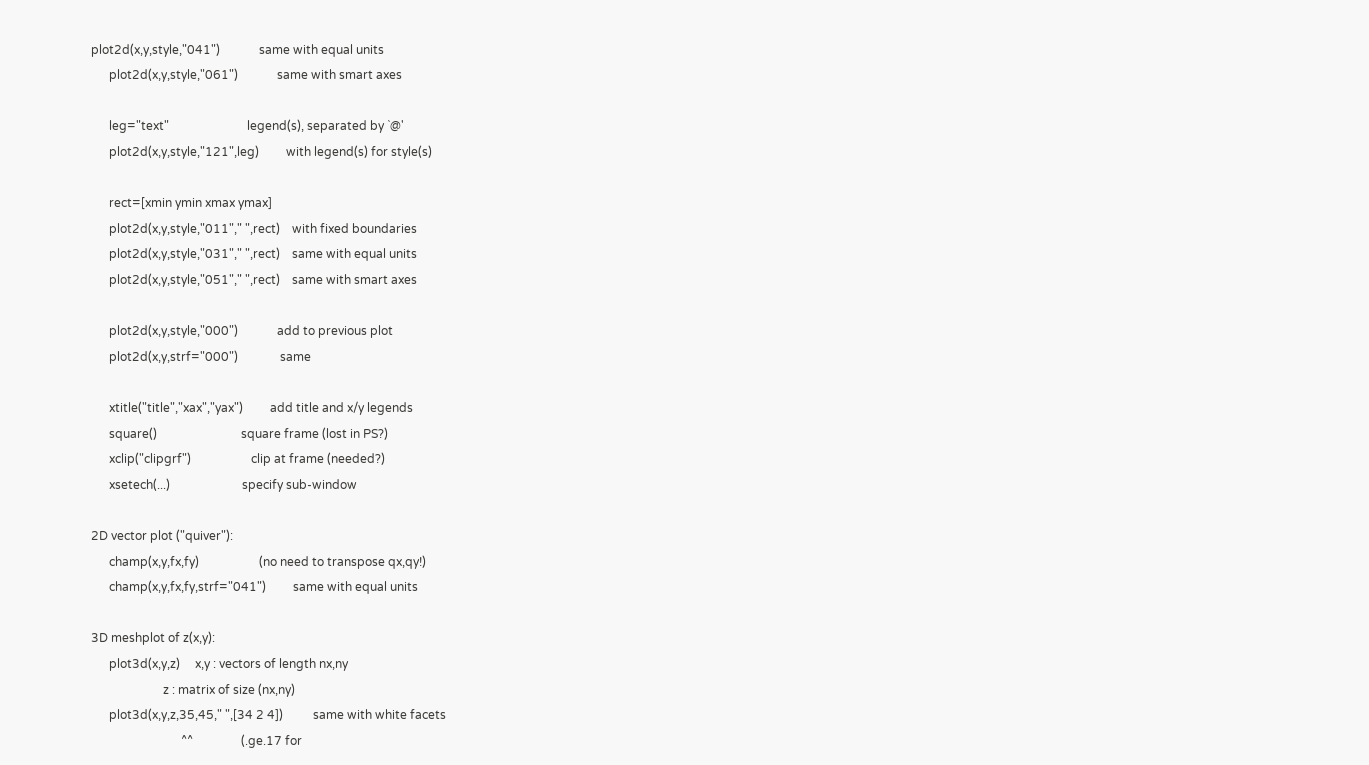plot2d(x,y,style,"041")             same with equal units
      plot2d(x,y,style,"061")             same with smart axes

      leg="text"                          legend(s), separated by `@'
      plot2d(x,y,style,"121",leg)         with legend(s) for style(s)

      rect=[xmin ymin xmax ymax]
      plot2d(x,y,style,"011"," ",rect)    with fixed boundaries
      plot2d(x,y,style,"031"," ",rect)    same with equal units
      plot2d(x,y,style,"051"," ",rect)    same with smart axes

      plot2d(x,y,style,"000")             add to previous plot
      plot2d(x,y,strf="000")              same

      xtitle("title","xax","yax")         add title and x/y legends
      square()                            square frame (lost in PS?)
      xclip("clipgrf")                    clip at frame (needed?)
      xsetech(...)                        specify sub-window

2D vector plot ("quiver"):
      champ(x,y,fx,fy)                    (no need to transpose qx,qy!)
      champ(x,y,fx,fy,strf="041")         same with equal units

3D meshplot of z(x,y):
      plot3d(x,y,z)     x,y : vectors of length nx,ny
                        z : matrix of size (nx,ny)
      plot3d(x,y,z,35,45," ",[34 2 4])          same with white facets
                              ^^                (.ge.17 for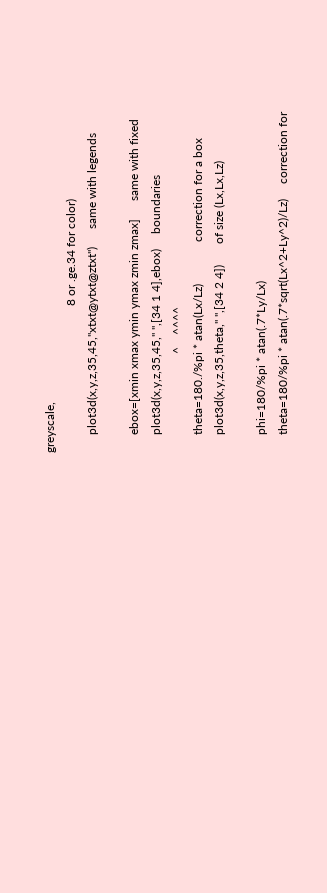greyscale,
                                                 8 or .ge.34 for color)
      plot3d(x,y,z,35,45,"xtxt@ytxt@ztxt")      same with legends

      ebox=[xmin xmax ymin ymax zmin zmax]      same with fixed
      plot3d(x,y,z,35,45," ",[34 1 4],ebox)     boundaries
                                 ^    ^^^^
      theta=180./%pi * atan(Lx/Lz)              correction for a box
      plot3d(x,y,z,35,theta," ",[34 2 4])       of size (Lx,Lx,Lz)

      phi=180/%pi * atan(.7*Ly/Lx)
      theta=180/%pi * atan(.7*sqrt(Lx^2+Ly^2)/Lz)     correction for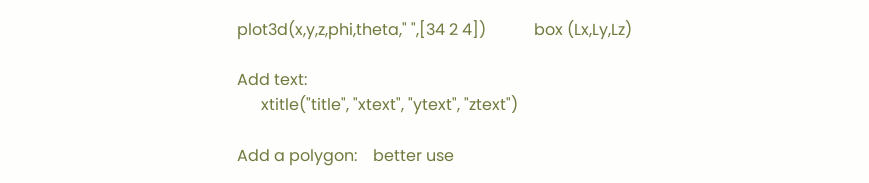plot3d(x,y,z,phi,theta," ",[34 2 4])            box (Lx,Ly,Lz)

Add text:
      xtitle("title", "xtext", "ytext", "ztext")

Add a polygon:    better use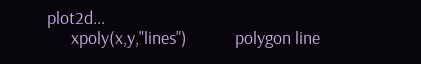plot2d...
      xpoly(x,y,"lines")            polygon line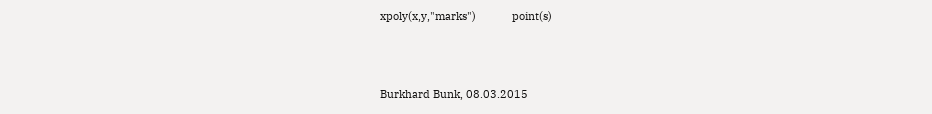xpoly(x,y,"marks")            point(s)



Burkhard Bunk, 08.03.2015